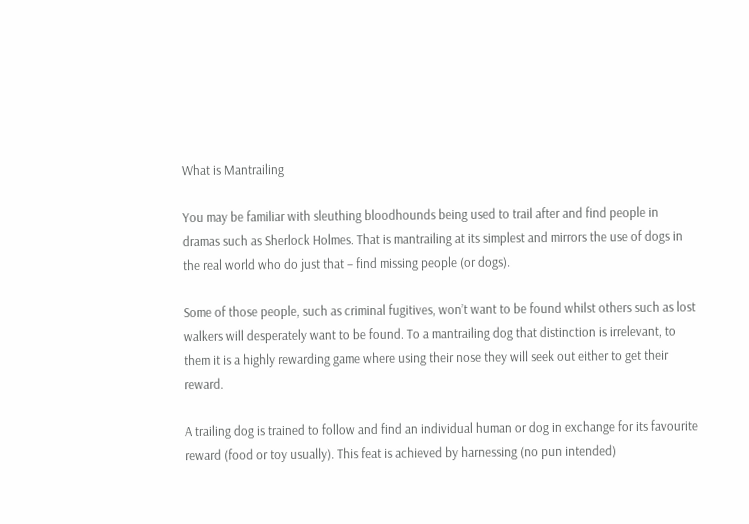What is Mantrailing

You may be familiar with sleuthing bloodhounds being used to trail after and find people in dramas such as Sherlock Holmes. That is mantrailing at its simplest and mirrors the use of dogs in the real world who do just that – find missing people (or dogs).

Some of those people, such as criminal fugitives, won’t want to be found whilst others such as lost walkers will desperately want to be found. To a mantrailing dog that distinction is irrelevant, to them it is a highly rewarding game where using their nose they will seek out either to get their reward.

A trailing dog is trained to follow and find an individual human or dog in exchange for its favourite reward (food or toy usually). This feat is achieved by harnessing (no pun intended)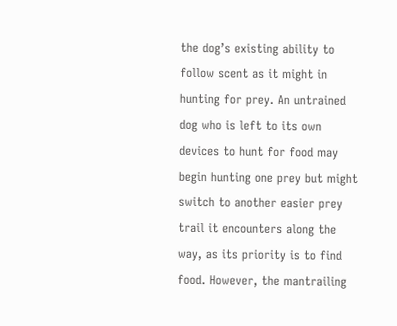the dog’s existing ability to follow scent as it might in hunting for prey. An untrained dog who is left to its own devices to hunt for food may begin hunting one prey but might switch to another easier prey trail it encounters along the way, as its priority is to find food. However, the mantrailing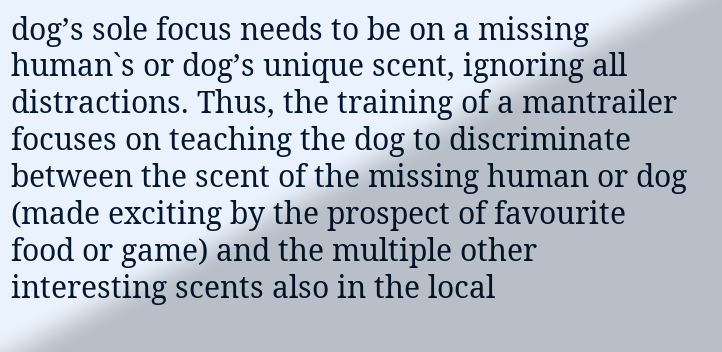dog’s sole focus needs to be on a missing human`s or dog’s unique scent, ignoring all distractions. Thus, the training of a mantrailer focuses on teaching the dog to discriminate between the scent of the missing human or dog (made exciting by the prospect of favourite food or game) and the multiple other interesting scents also in the local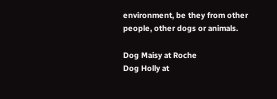environment, be they from other people, other dogs or animals.

Dog Maisy at Roche
Dog Holly at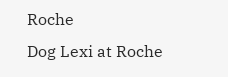Roche
Dog Lexi at Roche